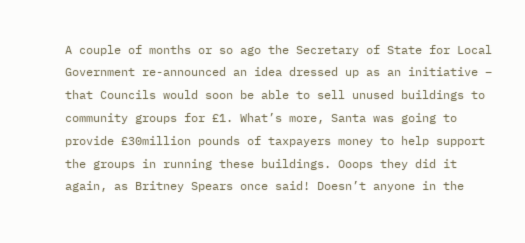A couple of months or so ago the Secretary of State for Local Government re-announced an idea dressed up as an initiative – that Councils would soon be able to sell unused buildings to community groups for £1. What’s more, Santa was going to provide £30million pounds of taxpayers money to help support the groups in running these buildings. Ooops they did it again, as Britney Spears once said! Doesn’t anyone in the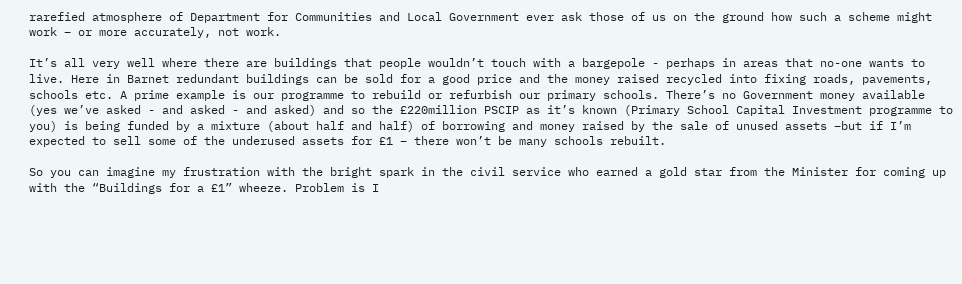rarefied atmosphere of Department for Communities and Local Government ever ask those of us on the ground how such a scheme might work – or more accurately, not work.

It’s all very well where there are buildings that people wouldn’t touch with a bargepole - perhaps in areas that no-one wants to live. Here in Barnet redundant buildings can be sold for a good price and the money raised recycled into fixing roads, pavements, schools etc. A prime example is our programme to rebuild or refurbish our primary schools. There’s no Government money available (yes we’ve asked - and asked - and asked) and so the £220million PSCIP as it’s known (Primary School Capital Investment programme to you) is being funded by a mixture (about half and half) of borrowing and money raised by the sale of unused assets –but if I’m expected to sell some of the underused assets for £1 – there won’t be many schools rebuilt.

So you can imagine my frustration with the bright spark in the civil service who earned a gold star from the Minister for coming up with the “Buildings for a £1” wheeze. Problem is I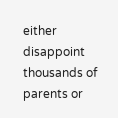either disappoint thousands of parents or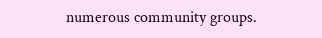numerous community groups.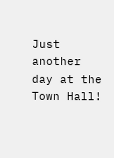Just another day at the Town Hall!